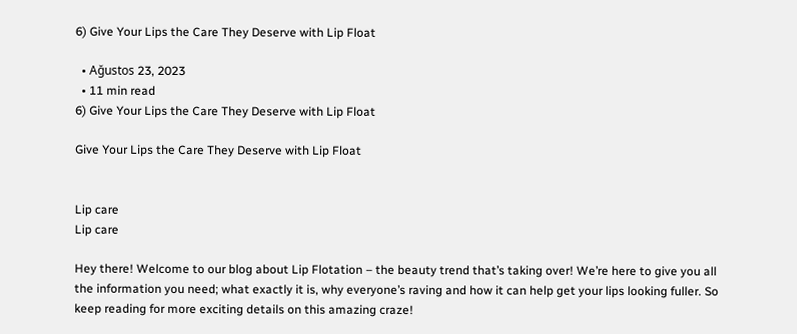6) Give Your Lips the Care They Deserve with Lip Float

  • Ağustos 23, 2023
  • 11 min read
6) Give Your Lips the Care They Deserve with Lip Float

Give Your Lips the Care They Deserve with Lip Float


Lip care
Lip care

Hey there! Welcome to our blog about Lip Flotation – the beauty trend that’s taking over! We’re here to give you all the information you need; what exactly it is, why everyone’s raving and how it can help get your lips looking fuller. So keep reading for more exciting details on this amazing craze!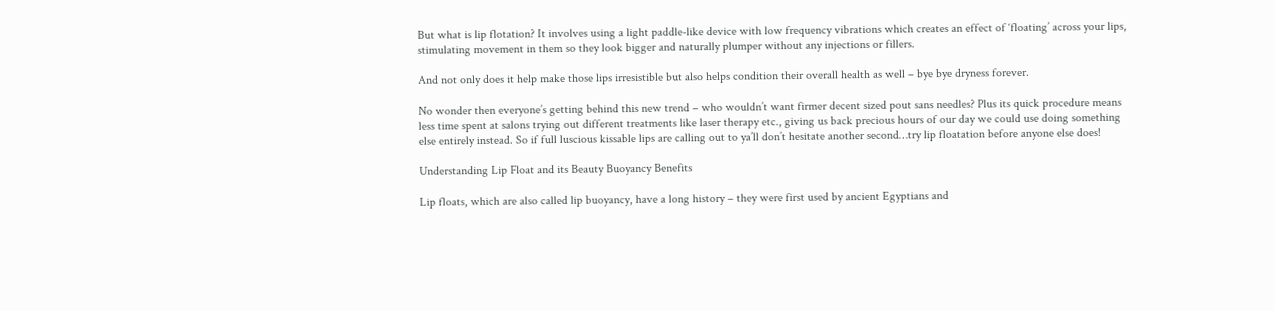But what is lip flotation? It involves using a light paddle-like device with low frequency vibrations which creates an effect of ‘floating’ across your lips, stimulating movement in them so they look bigger and naturally plumper without any injections or fillers.

And not only does it help make those lips irresistible but also helps condition their overall health as well – bye bye dryness forever.

No wonder then everyone’s getting behind this new trend – who wouldn’t want firmer decent sized pout sans needles? Plus its quick procedure means less time spent at salons trying out different treatments like laser therapy etc., giving us back precious hours of our day we could use doing something else entirely instead. So if full luscious kissable lips are calling out to ya’ll don’t hesitate another second…try lip floatation before anyone else does!

Understanding Lip Float and its Beauty Buoyancy Benefits

Lip floats, which are also called lip buoyancy, have a long history – they were first used by ancient Egyptians and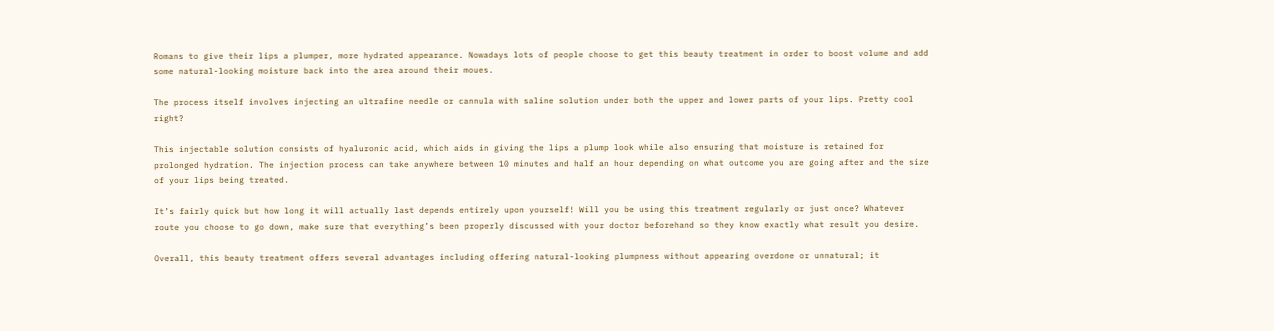Romans to give their lips a plumper, more hydrated appearance. Nowadays lots of people choose to get this beauty treatment in order to boost volume and add some natural-looking moisture back into the area around their moues.

The process itself involves injecting an ultrafine needle or cannula with saline solution under both the upper and lower parts of your lips. Pretty cool right?

This injectable solution consists of hyaluronic acid, which aids in giving the lips a plump look while also ensuring that moisture is retained for prolonged hydration. The injection process can take anywhere between 10 minutes and half an hour depending on what outcome you are going after and the size of your lips being treated.

It’s fairly quick but how long it will actually last depends entirely upon yourself! Will you be using this treatment regularly or just once? Whatever route you choose to go down, make sure that everything’s been properly discussed with your doctor beforehand so they know exactly what result you desire.

Overall, this beauty treatment offers several advantages including offering natural-looking plumpness without appearing overdone or unnatural; it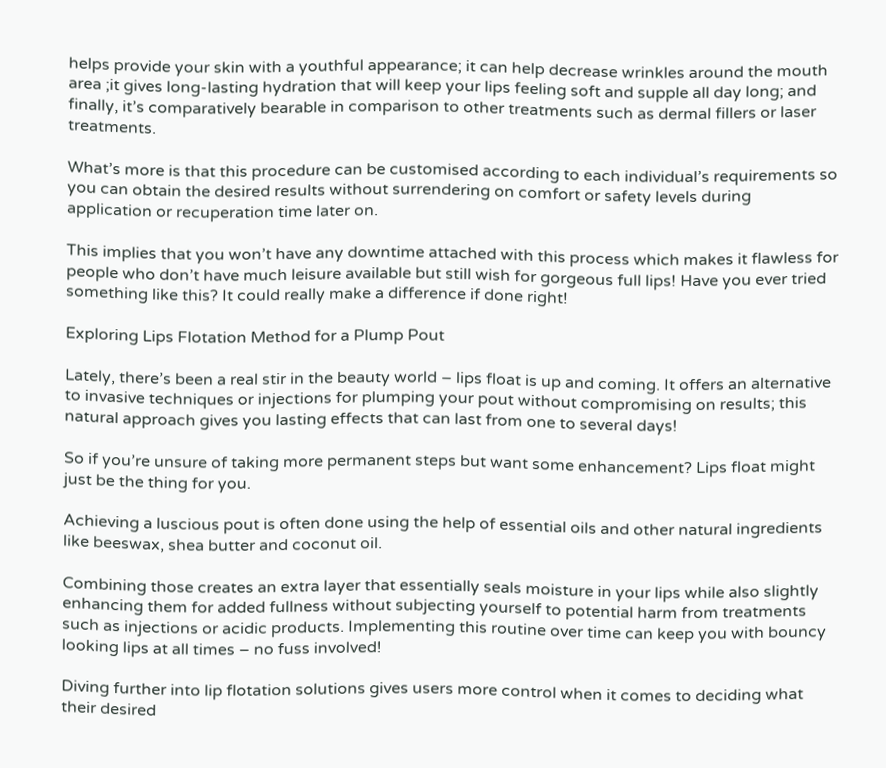helps provide your skin with a youthful appearance; it can help decrease wrinkles around the mouth area ;it gives long-lasting hydration that will keep your lips feeling soft and supple all day long; and finally, it’s comparatively bearable in comparison to other treatments such as dermal fillers or laser treatments.

What’s more is that this procedure can be customised according to each individual’s requirements so you can obtain the desired results without surrendering on comfort or safety levels during application or recuperation time later on.

This implies that you won’t have any downtime attached with this process which makes it flawless for people who don’t have much leisure available but still wish for gorgeous full lips! Have you ever tried something like this? It could really make a difference if done right!

Exploring Lips Flotation Method for a Plump Pout

Lately, there’s been a real stir in the beauty world – lips float is up and coming. It offers an alternative to invasive techniques or injections for plumping your pout without compromising on results; this natural approach gives you lasting effects that can last from one to several days!

So if you’re unsure of taking more permanent steps but want some enhancement? Lips float might just be the thing for you.

Achieving a luscious pout is often done using the help of essential oils and other natural ingredients like beeswax, shea butter and coconut oil.

Combining those creates an extra layer that essentially seals moisture in your lips while also slightly enhancing them for added fullness without subjecting yourself to potential harm from treatments such as injections or acidic products. Implementing this routine over time can keep you with bouncy looking lips at all times – no fuss involved!

Diving further into lip flotation solutions gives users more control when it comes to deciding what their desired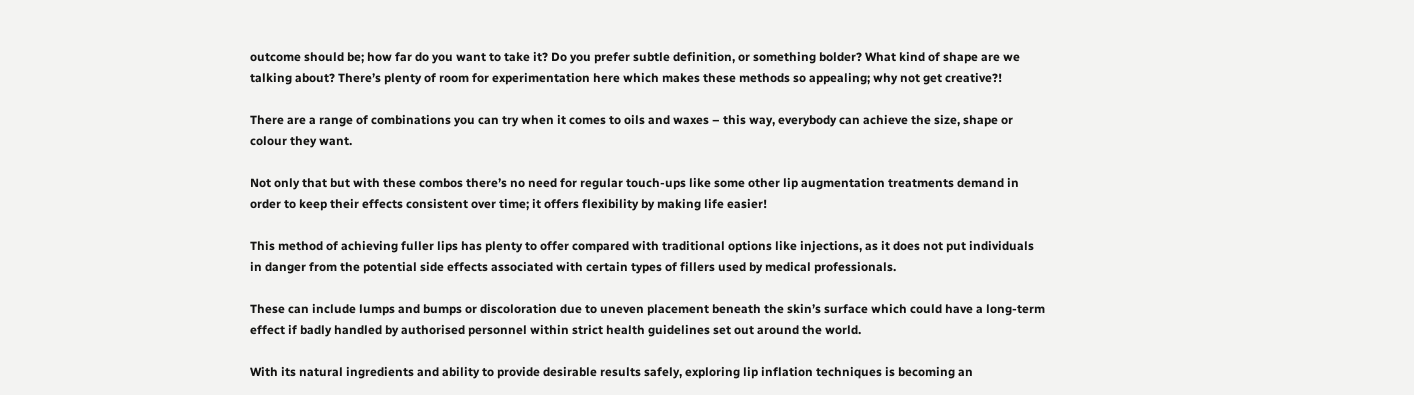outcome should be; how far do you want to take it? Do you prefer subtle definition, or something bolder? What kind of shape are we talking about? There’s plenty of room for experimentation here which makes these methods so appealing; why not get creative?!

There are a range of combinations you can try when it comes to oils and waxes – this way, everybody can achieve the size, shape or colour they want.

Not only that but with these combos there’s no need for regular touch-ups like some other lip augmentation treatments demand in order to keep their effects consistent over time; it offers flexibility by making life easier!

This method of achieving fuller lips has plenty to offer compared with traditional options like injections, as it does not put individuals in danger from the potential side effects associated with certain types of fillers used by medical professionals.

These can include lumps and bumps or discoloration due to uneven placement beneath the skin’s surface which could have a long-term effect if badly handled by authorised personnel within strict health guidelines set out around the world.

With its natural ingredients and ability to provide desirable results safely, exploring lip inflation techniques is becoming an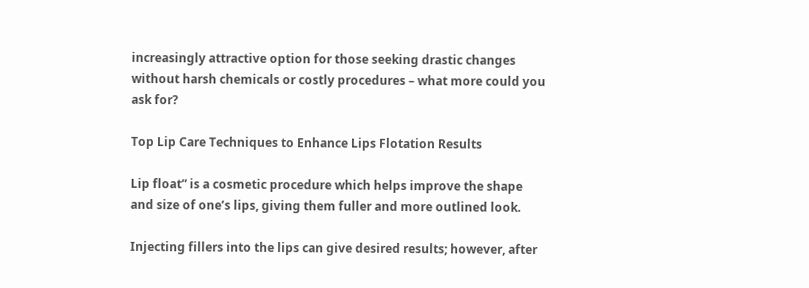increasingly attractive option for those seeking drastic changes without harsh chemicals or costly procedures – what more could you ask for?

Top Lip Care Techniques to Enhance Lips Flotation Results

Lip float” is a cosmetic procedure which helps improve the shape and size of one’s lips, giving them fuller and more outlined look.

Injecting fillers into the lips can give desired results; however, after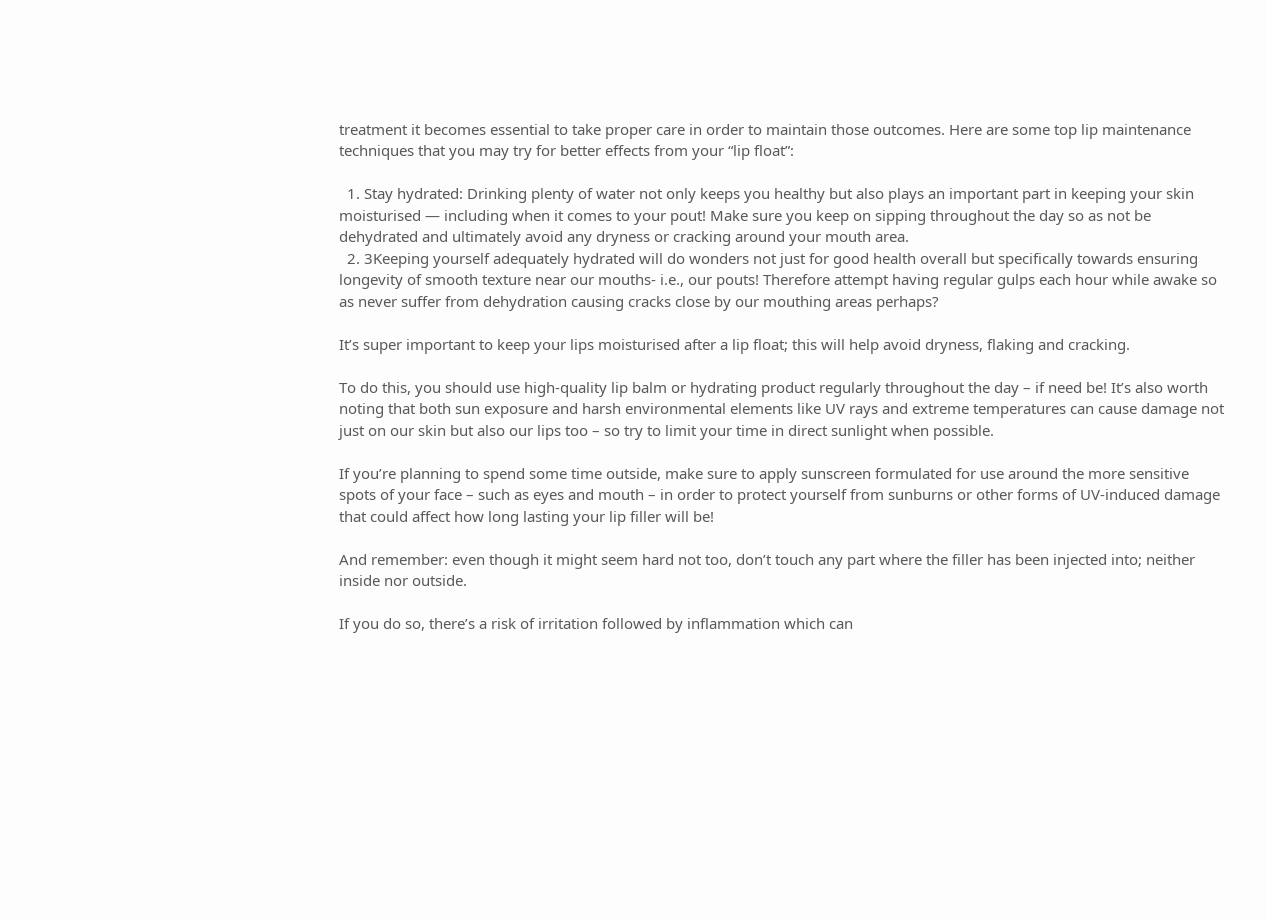treatment it becomes essential to take proper care in order to maintain those outcomes. Here are some top lip maintenance techniques that you may try for better effects from your “lip float”:

  1. Stay hydrated: Drinking plenty of water not only keeps you healthy but also plays an important part in keeping your skin moisturised — including when it comes to your pout! Make sure you keep on sipping throughout the day so as not be dehydrated and ultimately avoid any dryness or cracking around your mouth area.
  2. 3Keeping yourself adequately hydrated will do wonders not just for good health overall but specifically towards ensuring longevity of smooth texture near our mouths- i.e., our pouts! Therefore attempt having regular gulps each hour while awake so as never suffer from dehydration causing cracks close by our mouthing areas perhaps?

It’s super important to keep your lips moisturised after a lip float; this will help avoid dryness, flaking and cracking.

To do this, you should use high-quality lip balm or hydrating product regularly throughout the day – if need be! It’s also worth noting that both sun exposure and harsh environmental elements like UV rays and extreme temperatures can cause damage not just on our skin but also our lips too – so try to limit your time in direct sunlight when possible.

If you’re planning to spend some time outside, make sure to apply sunscreen formulated for use around the more sensitive spots of your face – such as eyes and mouth – in order to protect yourself from sunburns or other forms of UV-induced damage that could affect how long lasting your lip filler will be!

And remember: even though it might seem hard not too, don’t touch any part where the filler has been injected into; neither inside nor outside.

If you do so, there’s a risk of irritation followed by inflammation which can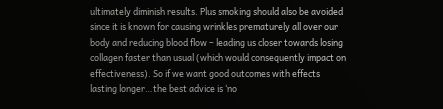ultimately diminish results. Plus smoking should also be avoided since it is known for causing wrinkles prematurely all over our body and reducing blood flow – leading us closer towards losing collagen faster than usual (which would consequently impact on effectiveness). So if we want good outcomes with effects lasting longer…the best advice is ‘no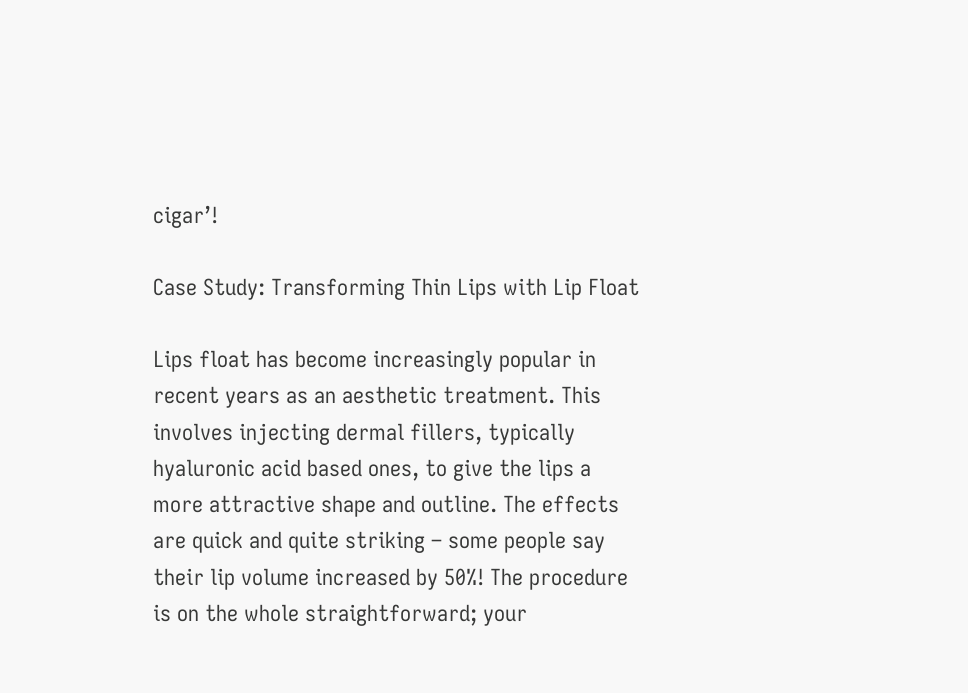cigar’!

Case Study: Transforming Thin Lips with Lip Float

Lips float has become increasingly popular in recent years as an aesthetic treatment. This involves injecting dermal fillers, typically hyaluronic acid based ones, to give the lips a more attractive shape and outline. The effects are quick and quite striking – some people say their lip volume increased by 50%! The procedure is on the whole straightforward; your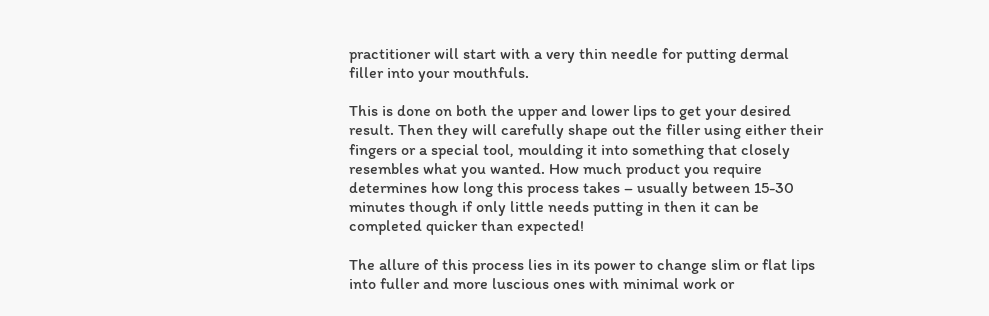practitioner will start with a very thin needle for putting dermal filler into your mouthfuls.

This is done on both the upper and lower lips to get your desired result. Then they will carefully shape out the filler using either their fingers or a special tool, moulding it into something that closely resembles what you wanted. How much product you require determines how long this process takes – usually between 15-30 minutes though if only little needs putting in then it can be completed quicker than expected!

The allure of this process lies in its power to change slim or flat lips into fuller and more luscious ones with minimal work or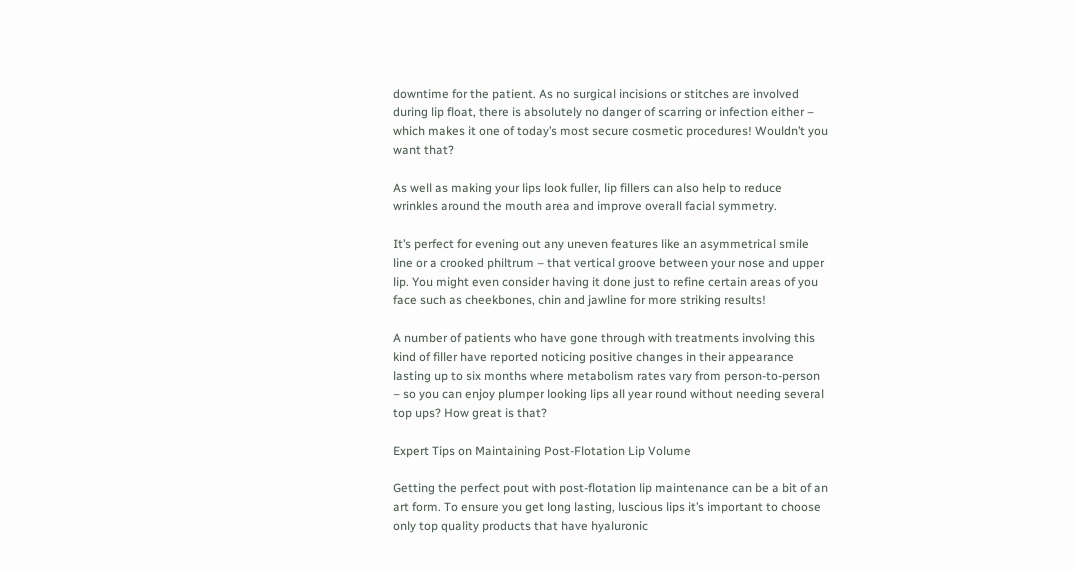downtime for the patient. As no surgical incisions or stitches are involved during lip float, there is absolutely no danger of scarring or infection either – which makes it one of today’s most secure cosmetic procedures! Wouldn’t you want that?

As well as making your lips look fuller, lip fillers can also help to reduce wrinkles around the mouth area and improve overall facial symmetry.

It’s perfect for evening out any uneven features like an asymmetrical smile line or a crooked philtrum – that vertical groove between your nose and upper lip. You might even consider having it done just to refine certain areas of you face such as cheekbones, chin and jawline for more striking results!

A number of patients who have gone through with treatments involving this kind of filler have reported noticing positive changes in their appearance lasting up to six months where metabolism rates vary from person-to-person – so you can enjoy plumper looking lips all year round without needing several top ups? How great is that?

Expert Tips on Maintaining Post-Flotation Lip Volume

Getting the perfect pout with post-flotation lip maintenance can be a bit of an art form. To ensure you get long lasting, luscious lips it’s important to choose only top quality products that have hyaluronic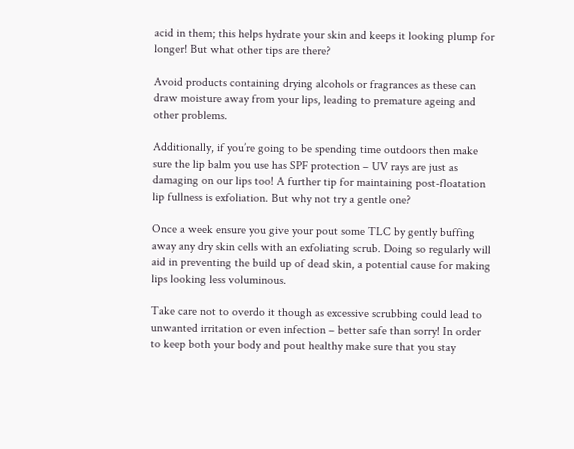acid in them; this helps hydrate your skin and keeps it looking plump for longer! But what other tips are there?

Avoid products containing drying alcohols or fragrances as these can draw moisture away from your lips, leading to premature ageing and other problems.

Additionally, if you’re going to be spending time outdoors then make sure the lip balm you use has SPF protection – UV rays are just as damaging on our lips too! A further tip for maintaining post-floatation lip fullness is exfoliation. But why not try a gentle one?

Once a week ensure you give your pout some TLC by gently buffing away any dry skin cells with an exfoliating scrub. Doing so regularly will aid in preventing the build up of dead skin, a potential cause for making lips looking less voluminous.

Take care not to overdo it though as excessive scrubbing could lead to unwanted irritation or even infection – better safe than sorry! In order to keep both your body and pout healthy make sure that you stay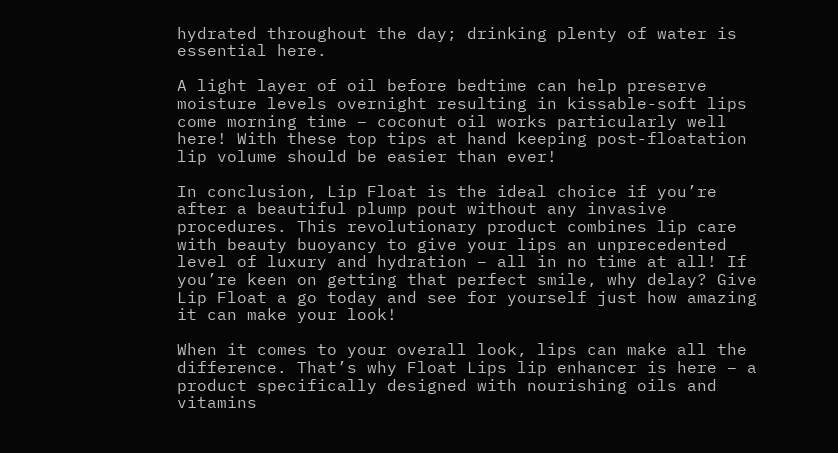hydrated throughout the day; drinking plenty of water is essential here.

A light layer of oil before bedtime can help preserve moisture levels overnight resulting in kissable-soft lips come morning time – coconut oil works particularly well here! With these top tips at hand keeping post-floatation lip volume should be easier than ever!

In conclusion, Lip Float is the ideal choice if you’re after a beautiful plump pout without any invasive procedures. This revolutionary product combines lip care with beauty buoyancy to give your lips an unprecedented level of luxury and hydration – all in no time at all! If you’re keen on getting that perfect smile, why delay? Give Lip Float a go today and see for yourself just how amazing it can make your look!

When it comes to your overall look, lips can make all the difference. That’s why Float Lips lip enhancer is here – a product specifically designed with nourishing oils and vitamins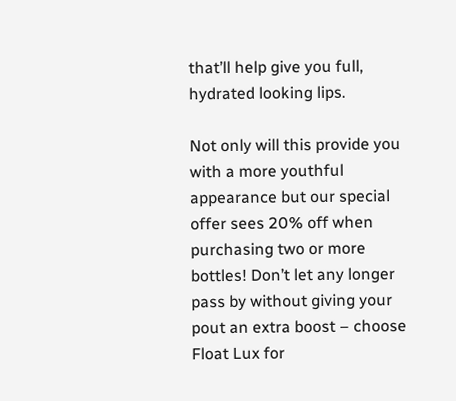that’ll help give you full, hydrated looking lips.

Not only will this provide you with a more youthful appearance but our special offer sees 20% off when purchasing two or more bottles! Don’t let any longer pass by without giving your pout an extra boost – choose Float Lux for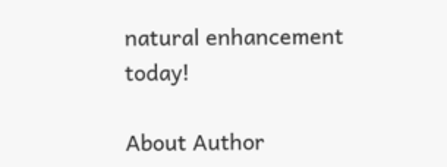natural enhancement today!

About Author